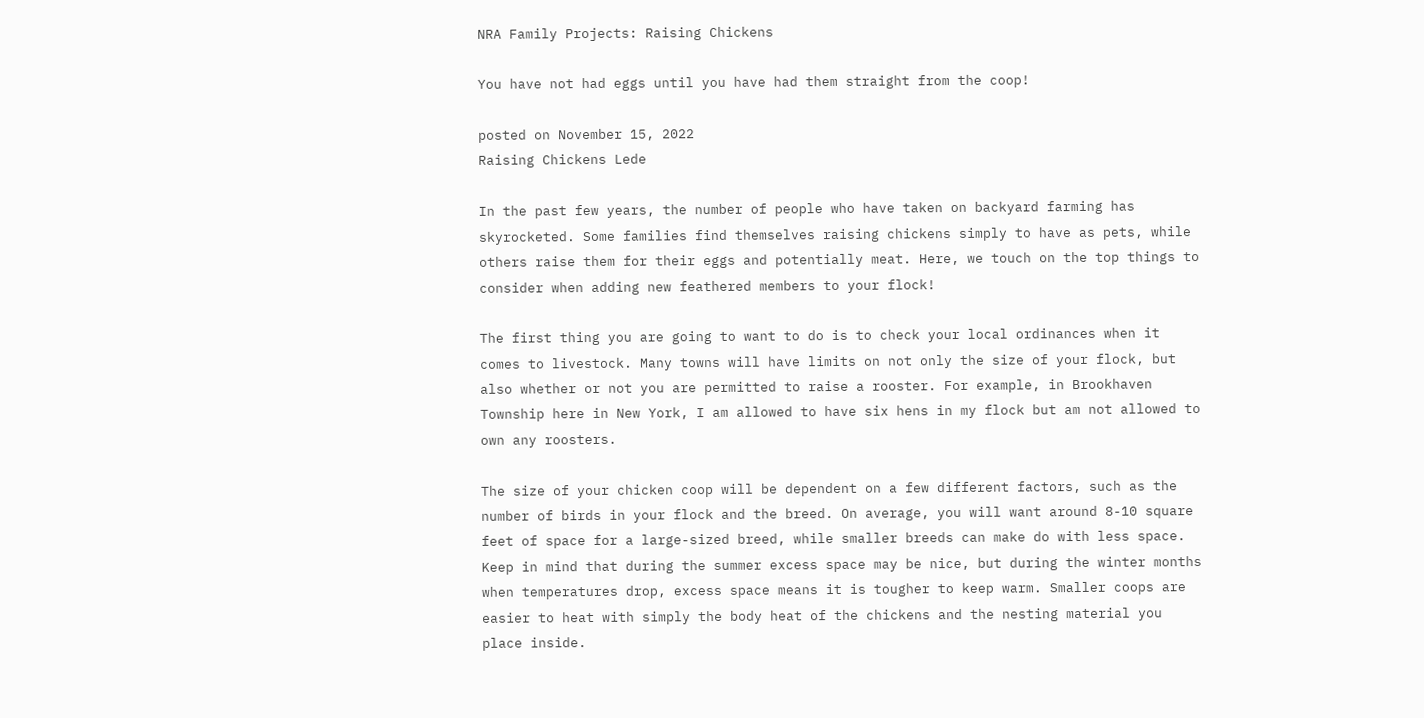NRA Family Projects: Raising Chickens

You have not had eggs until you have had them straight from the coop!

posted on November 15, 2022
Raising Chickens Lede

In the past few years, the number of people who have taken on backyard farming has skyrocketed. Some families find themselves raising chickens simply to have as pets, while others raise them for their eggs and potentially meat. Here, we touch on the top things to consider when adding new feathered members to your flock!

The first thing you are going to want to do is to check your local ordinances when it comes to livestock. Many towns will have limits on not only the size of your flock, but also whether or not you are permitted to raise a rooster. For example, in Brookhaven Township here in New York, I am allowed to have six hens in my flock but am not allowed to own any roosters.

The size of your chicken coop will be dependent on a few different factors, such as the number of birds in your flock and the breed. On average, you will want around 8-10 square feet of space for a large-sized breed, while smaller breeds can make do with less space. Keep in mind that during the summer excess space may be nice, but during the winter months when temperatures drop, excess space means it is tougher to keep warm. Smaller coops are easier to heat with simply the body heat of the chickens and the nesting material you place inside.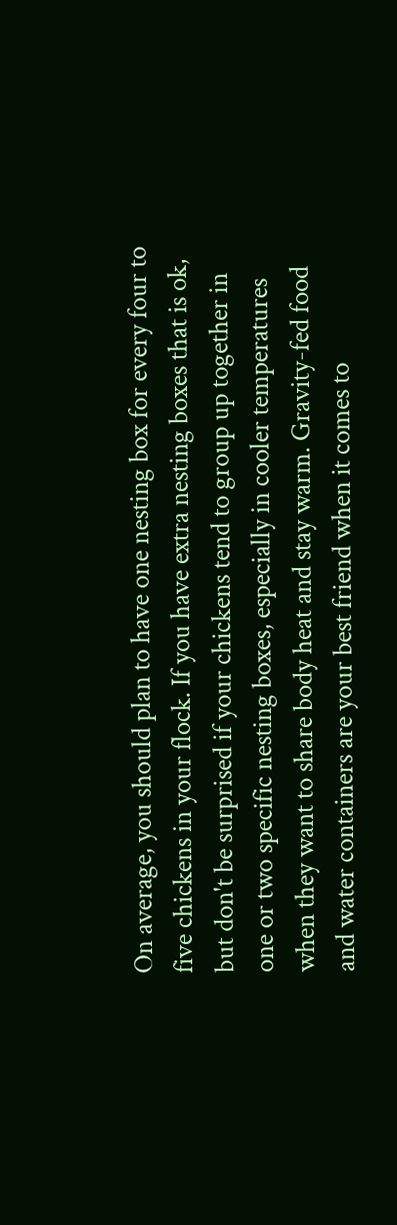On average, you should plan to have one nesting box for every four to five chickens in your flock. If you have extra nesting boxes that is ok, but don't be surprised if your chickens tend to group up together in one or two specific nesting boxes, especially in cooler temperatures when they want to share body heat and stay warm. Gravity-fed food and water containers are your best friend when it comes to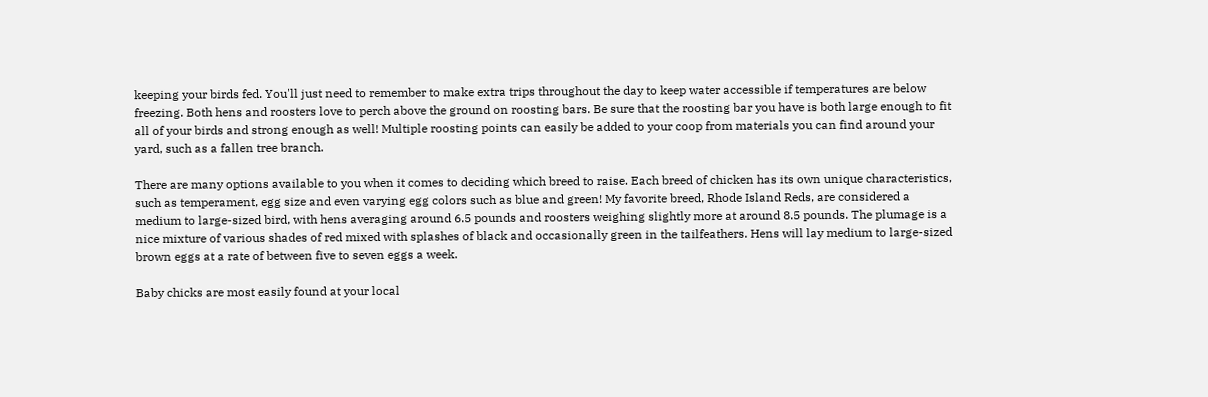keeping your birds fed. You'll just need to remember to make extra trips throughout the day to keep water accessible if temperatures are below freezing. Both hens and roosters love to perch above the ground on roosting bars. Be sure that the roosting bar you have is both large enough to fit all of your birds and strong enough as well! Multiple roosting points can easily be added to your coop from materials you can find around your yard, such as a fallen tree branch.

There are many options available to you when it comes to deciding which breed to raise. Each breed of chicken has its own unique characteristics, such as temperament, egg size and even varying egg colors such as blue and green! My favorite breed, Rhode Island Reds, are considered a medium to large-sized bird, with hens averaging around 6.5 pounds and roosters weighing slightly more at around 8.5 pounds. The plumage is a nice mixture of various shades of red mixed with splashes of black and occasionally green in the tailfeathers. Hens will lay medium to large-sized brown eggs at a rate of between five to seven eggs a week.

Baby chicks are most easily found at your local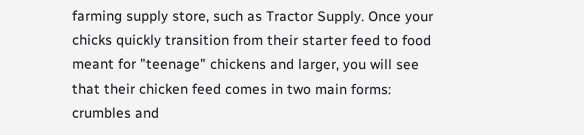farming supply store, such as Tractor Supply. Once your chicks quickly transition from their starter feed to food meant for "teenage" chickens and larger, you will see that their chicken feed comes in two main forms: crumbles and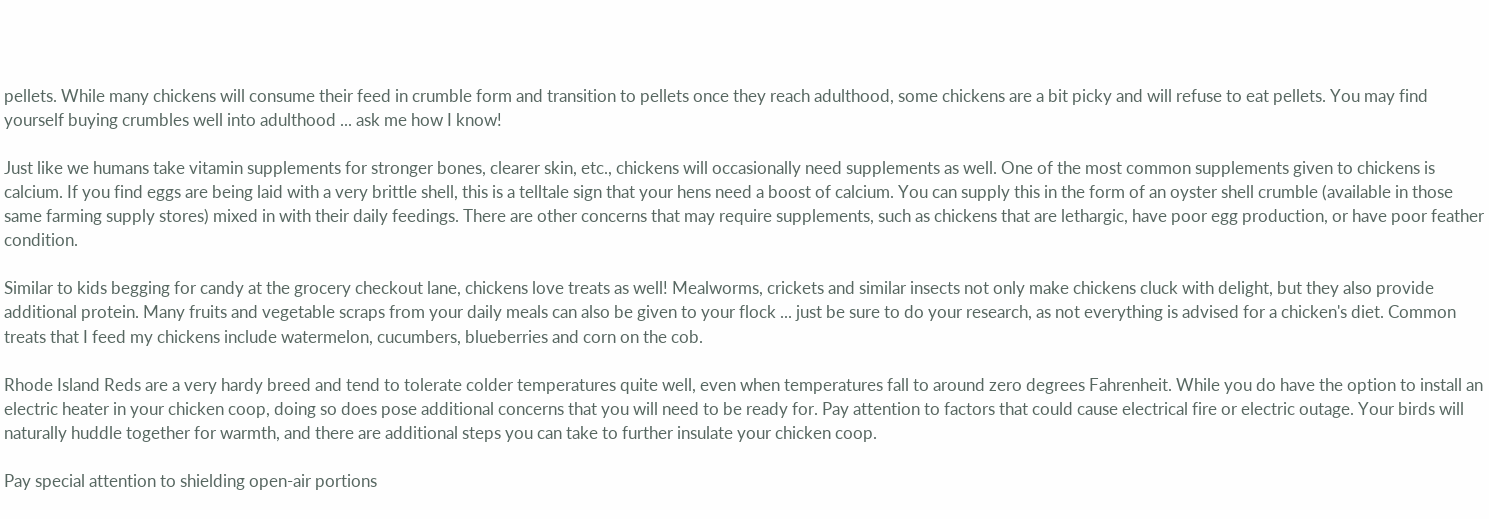pellets. While many chickens will consume their feed in crumble form and transition to pellets once they reach adulthood, some chickens are a bit picky and will refuse to eat pellets. You may find yourself buying crumbles well into adulthood ... ask me how I know!

Just like we humans take vitamin supplements for stronger bones, clearer skin, etc., chickens will occasionally need supplements as well. One of the most common supplements given to chickens is calcium. If you find eggs are being laid with a very brittle shell, this is a telltale sign that your hens need a boost of calcium. You can supply this in the form of an oyster shell crumble (available in those same farming supply stores) mixed in with their daily feedings. There are other concerns that may require supplements, such as chickens that are lethargic, have poor egg production, or have poor feather condition.

Similar to kids begging for candy at the grocery checkout lane, chickens love treats as well! Mealworms, crickets and similar insects not only make chickens cluck with delight, but they also provide additional protein. Many fruits and vegetable scraps from your daily meals can also be given to your flock ... just be sure to do your research, as not everything is advised for a chicken's diet. Common treats that I feed my chickens include watermelon, cucumbers, blueberries and corn on the cob.

Rhode Island Reds are a very hardy breed and tend to tolerate colder temperatures quite well, even when temperatures fall to around zero degrees Fahrenheit. While you do have the option to install an electric heater in your chicken coop, doing so does pose additional concerns that you will need to be ready for. Pay attention to factors that could cause electrical fire or electric outage. Your birds will naturally huddle together for warmth, and there are additional steps you can take to further insulate your chicken coop.

Pay special attention to shielding open-air portions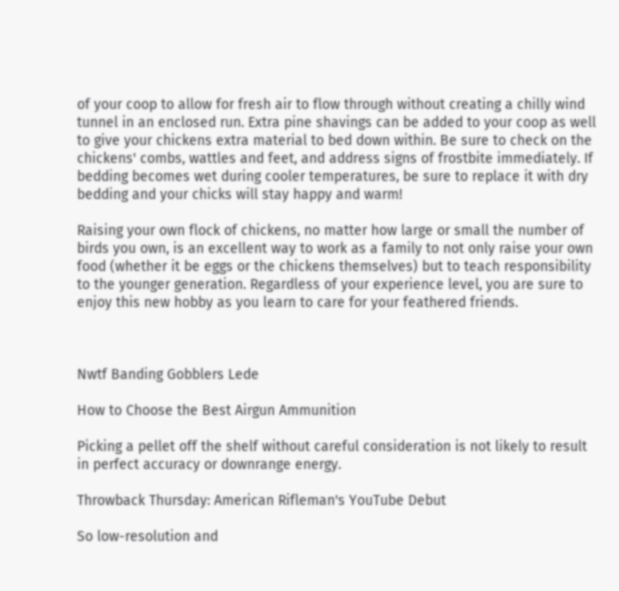of your coop to allow for fresh air to flow through without creating a chilly wind tunnel in an enclosed run. Extra pine shavings can be added to your coop as well to give your chickens extra material to bed down within. Be sure to check on the chickens' combs, wattles and feet, and address signs of frostbite immediately. If bedding becomes wet during cooler temperatures, be sure to replace it with dry bedding and your chicks will stay happy and warm!

Raising your own flock of chickens, no matter how large or small the number of birds you own, is an excellent way to work as a family to not only raise your own food (whether it be eggs or the chickens themselves) but to teach responsibility to the younger generation. Regardless of your experience level, you are sure to enjoy this new hobby as you learn to care for your feathered friends.



Nwtf Banding Gobblers Lede

How to Choose the Best Airgun Ammunition

Picking a pellet off the shelf without careful consideration is not likely to result in perfect accuracy or downrange energy.

Throwback Thursday: American Rifleman's YouTube Debut

So low-resolution and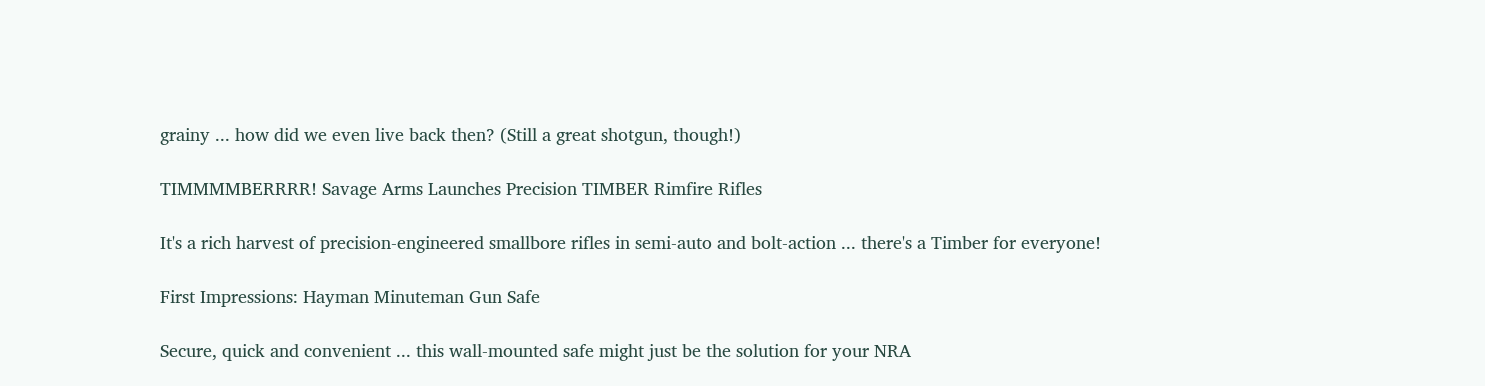grainy ... how did we even live back then? (Still a great shotgun, though!)

TIMMMMBERRRR! Savage Arms Launches Precision TIMBER Rimfire Rifles

It's a rich harvest of precision-engineered smallbore rifles in semi-auto and bolt-action ... there's a Timber for everyone!

First Impressions: Hayman Minuteman Gun Safe

Secure, quick and convenient ... this wall-mounted safe might just be the solution for your NRA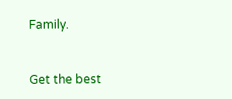Family.


Get the best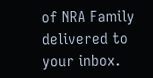of NRA Family delivered to your inbox.